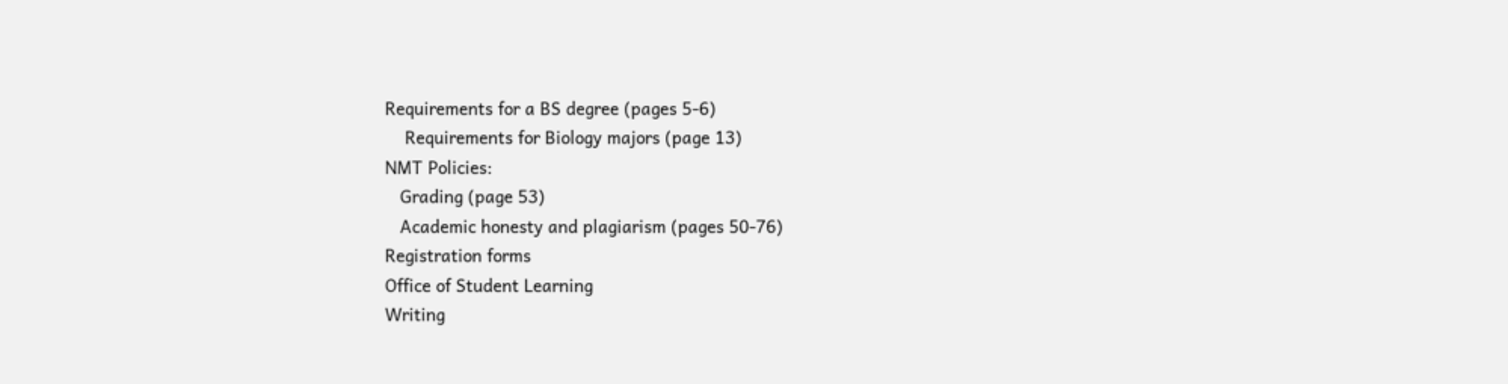Requirements for a BS degree (pages 5-6)
    Requirements for Biology majors (page 13)
NMT Policies:
   Grading (page 53)
   Academic honesty and plagiarism (pages 50-76)
Registration forms
Office of Student Learning
Writing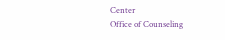Center
Office of Counseling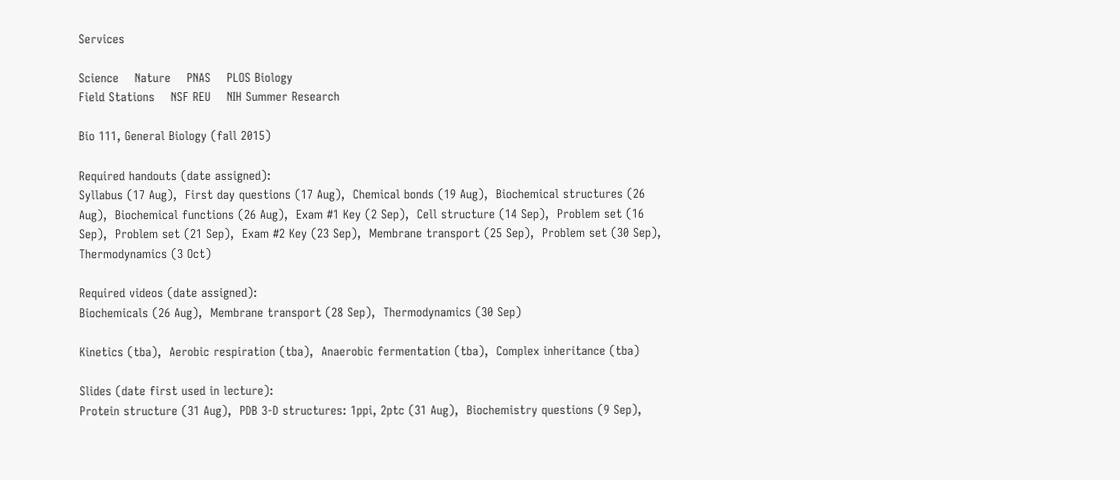Services

Science    Nature    PNAS    PLOS Biology
Field Stations    NSF REU    NIH Summer Research

Bio 111, General Biology (fall 2015)

Required handouts (date assigned):
Syllabus (17 Aug),  First day questions (17 Aug),  Chemical bonds (19 Aug),  Biochemical structures (26 Aug),  Biochemical functions (26 Aug),  Exam #1 Key (2 Sep),  Cell structure (14 Sep),  Problem set (16 Sep),  Problem set (21 Sep),  Exam #2 Key (23 Sep),  Membrane transport (25 Sep),  Problem set (30 Sep),  Thermodynamics (3 Oct)

Required videos (date assigned):
Biochemicals (26 Aug),  Membrane transport (28 Sep),  Thermodynamics (30 Sep)

Kinetics (tba),  Aerobic respiration (tba),  Anaerobic fermentation (tba),  Complex inheritance (tba)

Slides (date first used in lecture):
Protein structure (31 Aug),  PDB 3-D structures: 1ppi, 2ptc (31 Aug),  Biochemistry questions (9 Sep),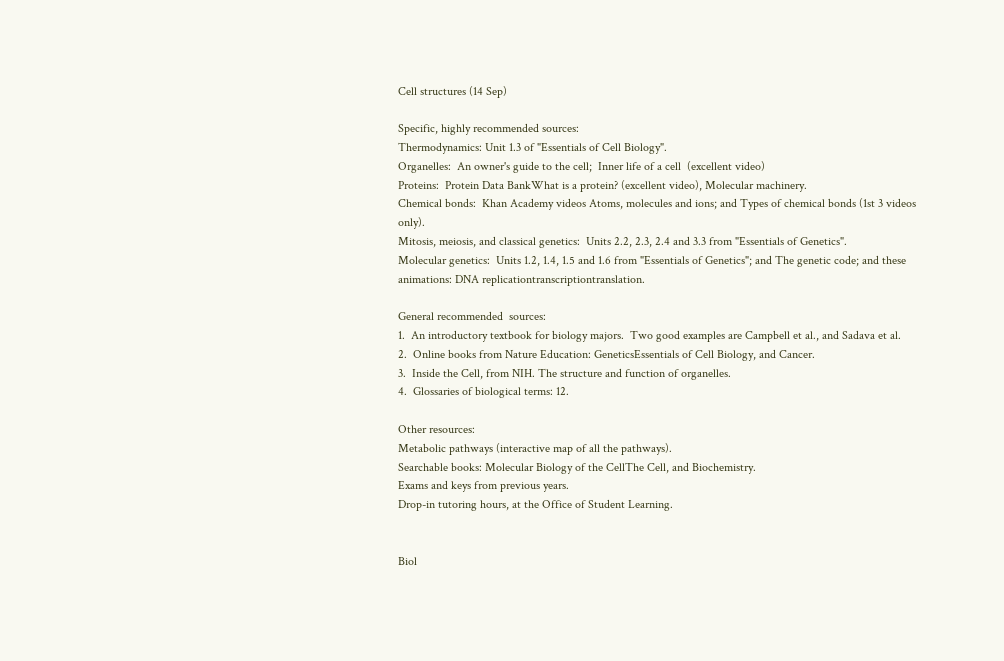Cell structures (14 Sep)

Specific, highly recommended sources:
Thermodynamics: Unit 1.3 of "Essentials of Cell Biology".
Organelles:  An owner's guide to the cell;  Inner life of a cell  (excellent video)
Proteins:  Protein Data BankWhat is a protein? (excellent video), Molecular machinery.
Chemical bonds:  Khan Academy videos Atoms, molecules and ions; and Types of chemical bonds (1st 3 videos only).
Mitosis, meiosis, and classical genetics:  Units 2.2, 2.3, 2.4 and 3.3 from "Essentials of Genetics".
Molecular genetics:  Units 1.2, 1.4, 1.5 and 1.6 from "Essentials of Genetics"; and The genetic code; and these animations: DNA replicationtranscriptiontranslation.

General recommended  sources:
1.  An introductory textbook for biology majors.  Two good examples are Campbell et al., and Sadava et al.
2.  Online books from Nature Education: GeneticsEssentials of Cell Biology, and Cancer.
3.  Inside the Cell, from NIH. The structure and function of organelles.
4.  Glossaries of biological terms: 12.

Other resources:
Metabolic pathways (interactive map of all the pathways).
Searchable books: Molecular Biology of the CellThe Cell, and Biochemistry.
Exams and keys from previous years.
Drop-in tutoring hours, at the Office of Student Learning.


Biol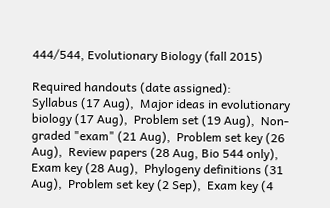444/544, Evolutionary Biology (fall 2015)

Required handouts (date assigned):
Syllabus (17 Aug),  Major ideas in evolutionary biology (17 Aug),  Problem set (19 Aug),  Non-graded "exam" (21 Aug),  Problem set key (26 Aug),  Review papers (28 Aug, Bio 544 only),  Exam key (28 Aug),  Phylogeny definitions (31 Aug),  Problem set key (2 Sep),  Exam key (4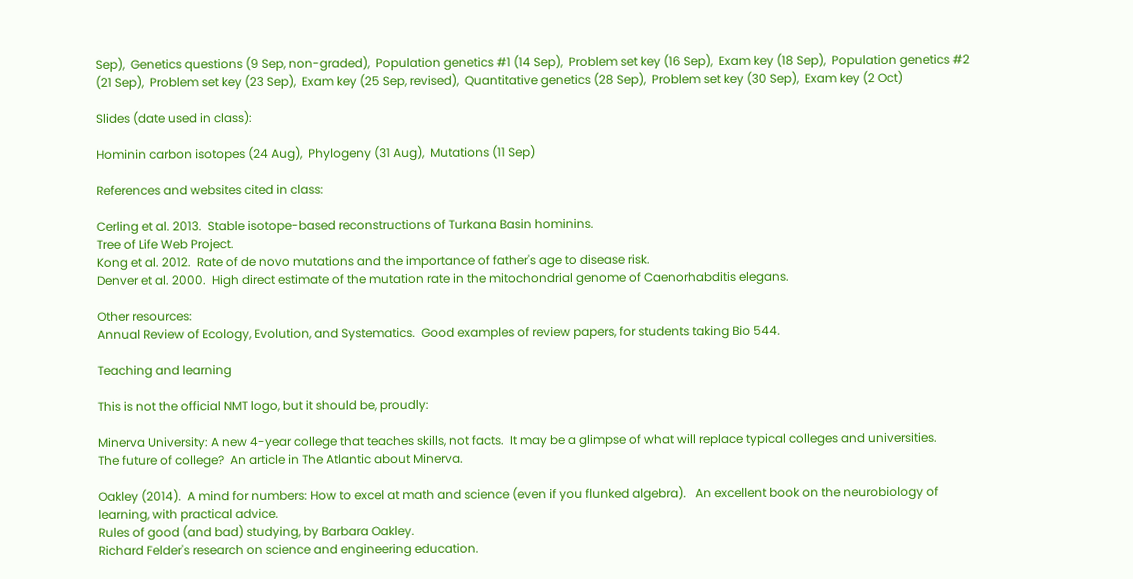Sep),  Genetics questions (9 Sep, non-graded),  Population genetics #1 (14 Sep),  Problem set key (16 Sep),  Exam key (18 Sep),  Population genetics #2 (21 Sep),  Problem set key (23 Sep),  Exam key (25 Sep, revised),  Quantitative genetics (28 Sep),  Problem set key (30 Sep),  Exam key (2 Oct)

Slides (date used in class):

Hominin carbon isotopes (24 Aug),  Phylogeny (31 Aug),  Mutations (11 Sep)

References and websites cited in class:

Cerling et al. 2013.  Stable isotope-based reconstructions of Turkana Basin hominins.
Tree of Life Web Project.
Kong et al. 2012.  Rate of de novo mutations and the importance of father's age to disease risk.
Denver et al. 2000.  High direct estimate of the mutation rate in the mitochondrial genome of Caenorhabditis elegans.

Other resources:
Annual Review of Ecology, Evolution, and Systematics.  Good examples of review papers, for students taking Bio 544.

Teaching and learning

This is not the official NMT logo, but it should be, proudly:

Minerva University: A new 4-year college that teaches skills, not facts.  It may be a glimpse of what will replace typical colleges and universities.
The future of college?  An article in The Atlantic about Minerva.

Oakley (2014).  A mind for numbers: How to excel at math and science (even if you flunked algebra).   An excellent book on the neurobiology of learning, with practical advice.
Rules of good (and bad) studying, by Barbara Oakley.
Richard Felder's research on science and engineering education.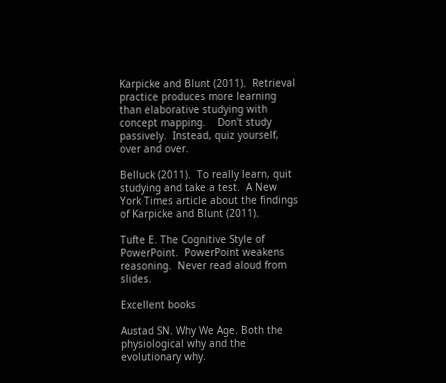Karpicke and Blunt (2011).  Retrieval practice produces more learning than elaborative studying with concept mapping.    Don't study passively.  Instead, quiz yourself, over and over.

Belluck (2011).  To really learn, quit studying and take a test.  A New York Times article about the findings of Karpicke and Blunt (2011).

Tufte E. The Cognitive Style of PowerPoint.  PowerPoint weakens reasoning.  Never read aloud from slides.

Excellent books

Austad SN. Why We Age. Both the physiological why and the evolutionary why.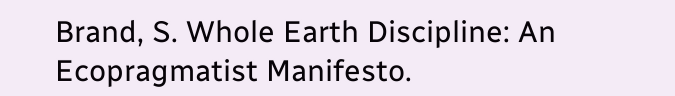Brand, S. Whole Earth Discipline: An Ecopragmatist Manifesto.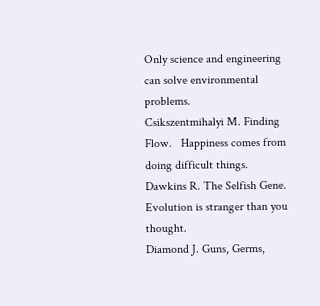Only science and engineering can solve environmental problems.
Csikszentmihalyi M. Finding Flow.   Happiness comes from doing difficult things.
Dawkins R. The Selfish Gene.   Evolution is stranger than you thought.
Diamond J. Guns, Germs,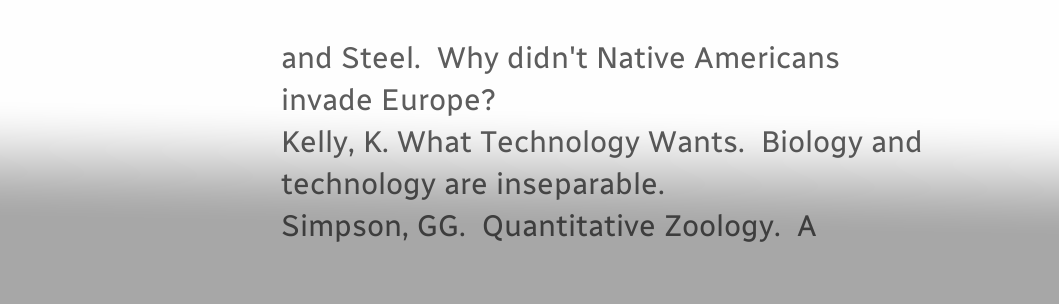and Steel.  Why didn't Native Americans invade Europe?
Kelly, K. What Technology Wants.  Biology and technology are inseparable.
Simpson, GG.  Quantitative Zoology.  A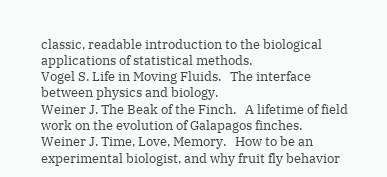classic, readable introduction to the biological applications of statistical methods.
Vogel S. Life in Moving Fluids.   The interface between physics and biology.
Weiner J. The Beak of the Finch.   A lifetime of field work on the evolution of Galapagos finches.
Weiner J. Time, Love, Memory.   How to be an experimental biologist, and why fruit fly behavior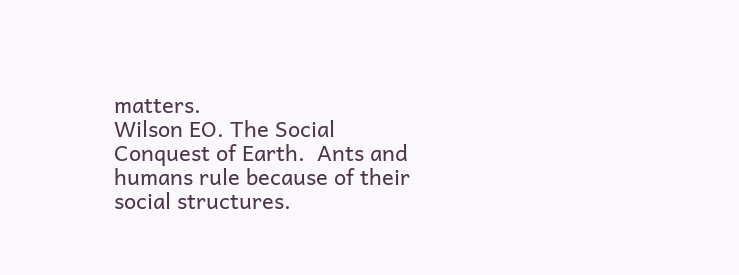matters.
Wilson EO. The Social Conquest of Earth.  Ants and humans rule because of their social structures.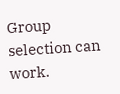Group selection can work.